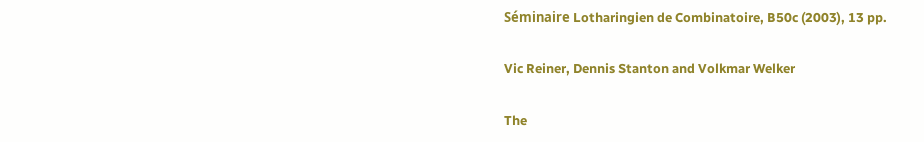Séminaire Lotharingien de Combinatoire, B50c (2003), 13 pp.

Vic Reiner, Dennis Stanton and Volkmar Welker

The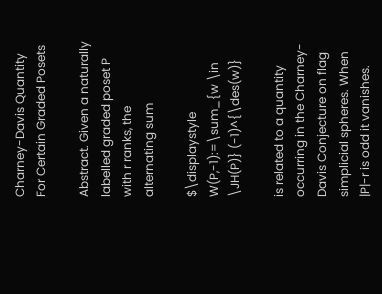Charney-Davis Quantity For Certain Graded Posets

Abstract. Given a naturally labelled graded poset P with r ranks, the alternating sum

$\displaystyle W(P,-1):=\sum_{w \in \JH(P)} (-1)^{\des(w)}

is related to a quantity occurring in the Charney-Davis Conjecture on flag simplicial spheres. When |P|-r is odd it vanishes.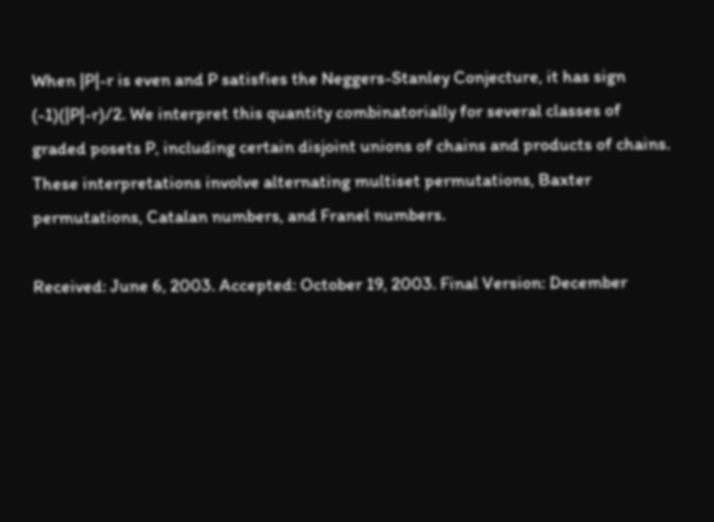When |P|-r is even and P satisfies the Neggers-Stanley Conjecture, it has sign (-1)(|P|-r)/2. We interpret this quantity combinatorially for several classes of graded posets P, including certain disjoint unions of chains and products of chains. These interpretations involve alternating multiset permutations, Baxter permutations, Catalan numbers, and Franel numbers.

Received: June 6, 2003. Accepted: October 19, 2003. Final Version: December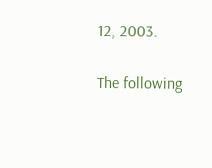12, 2003.

The following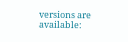versions are available: